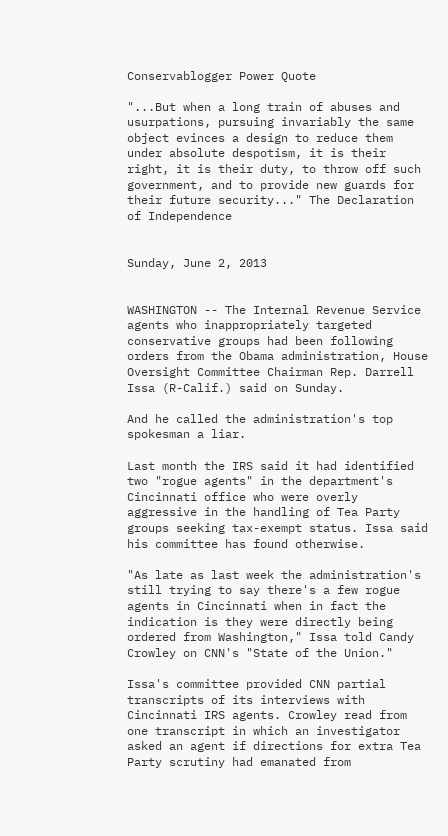Conservablogger Power Quote

"...But when a long train of abuses and usurpations, pursuing invariably the same object evinces a design to reduce them under absolute despotism, it is their right, it is their duty, to throw off such government, and to provide new guards for their future security..." The Declaration of Independence


Sunday, June 2, 2013


WASHINGTON -- The Internal Revenue Service agents who inappropriately targeted conservative groups had been following orders from the Obama administration, House Oversight Committee Chairman Rep. Darrell Issa (R-Calif.) said on Sunday.

And he called the administration's top spokesman a liar.

Last month the IRS said it had identified two "rogue agents" in the department's Cincinnati office who were overly aggressive in the handling of Tea Party groups seeking tax-exempt status. Issa said his committee has found otherwise.

"As late as last week the administration's still trying to say there's a few rogue agents in Cincinnati when in fact the indication is they were directly being ordered from Washington," Issa told Candy Crowley on CNN's "State of the Union."

Issa's committee provided CNN partial transcripts of its interviews with Cincinnati IRS agents. Crowley read from one transcript in which an investigator asked an agent if directions for extra Tea Party scrutiny had emanated from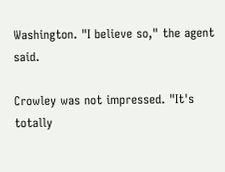Washington. "I believe so," the agent said.

Crowley was not impressed. "It's totally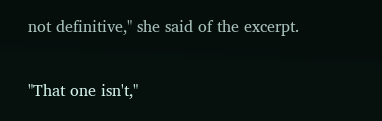not definitive," she said of the excerpt.

"That one isn't,"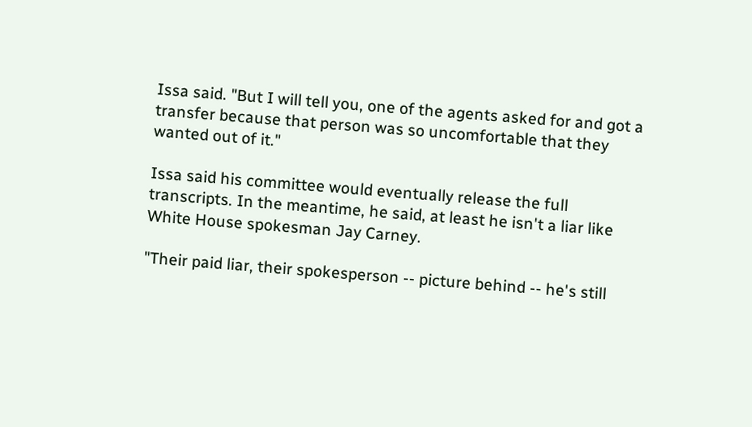Issa said. "But I will tell you, one of the agents asked for and got a transfer because that person was so uncomfortable that they wanted out of it."

Issa said his committee would eventually release the full transcripts. In the meantime, he said, at least he isn't a liar like White House spokesman Jay Carney.

"Their paid liar, their spokesperson -- picture behind -- he's still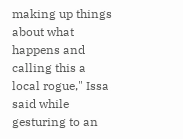making up things about what happens and calling this a local rogue," Issa said while gesturing to an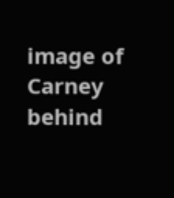image of Carney behind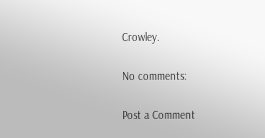Crowley.

No comments:

Post a Comment